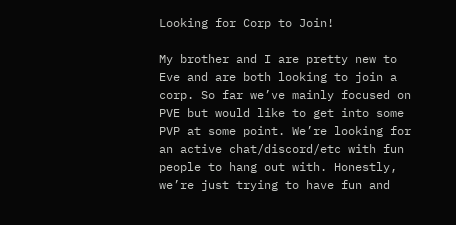Looking for Corp to Join!

My brother and I are pretty new to Eve and are both looking to join a corp. So far we’ve mainly focused on PVE but would like to get into some PVP at some point. We’re looking for an active chat/discord/etc with fun people to hang out with. Honestly, we’re just trying to have fun and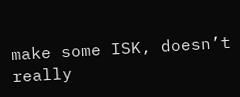make some ISK, doesn’t really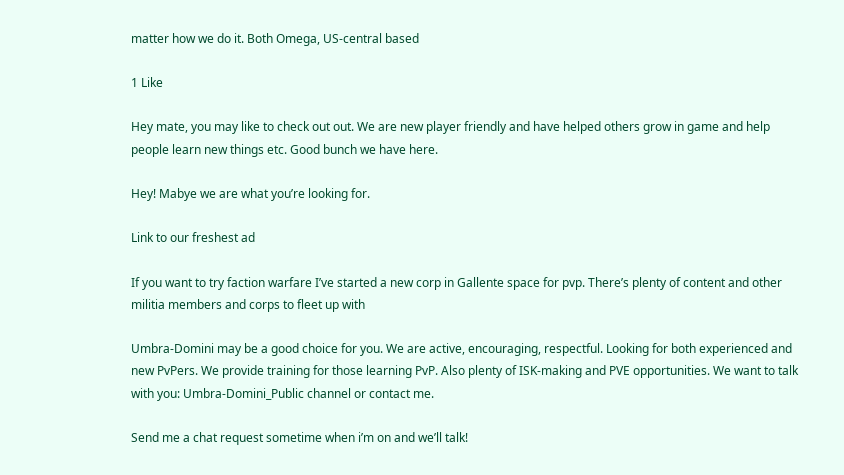matter how we do it. Both Omega, US-central based

1 Like

Hey mate, you may like to check out out. We are new player friendly and have helped others grow in game and help people learn new things etc. Good bunch we have here.

Hey! Mabye we are what you’re looking for.

Link to our freshest ad

If you want to try faction warfare I’ve started a new corp in Gallente space for pvp. There’s plenty of content and other militia members and corps to fleet up with

Umbra-Domini may be a good choice for you. We are active, encouraging, respectful. Looking for both experienced and new PvPers. We provide training for those learning PvP. Also plenty of ISK-making and PVE opportunities. We want to talk with you: Umbra-Domini_Public channel or contact me.

Send me a chat request sometime when i’m on and we’ll talk!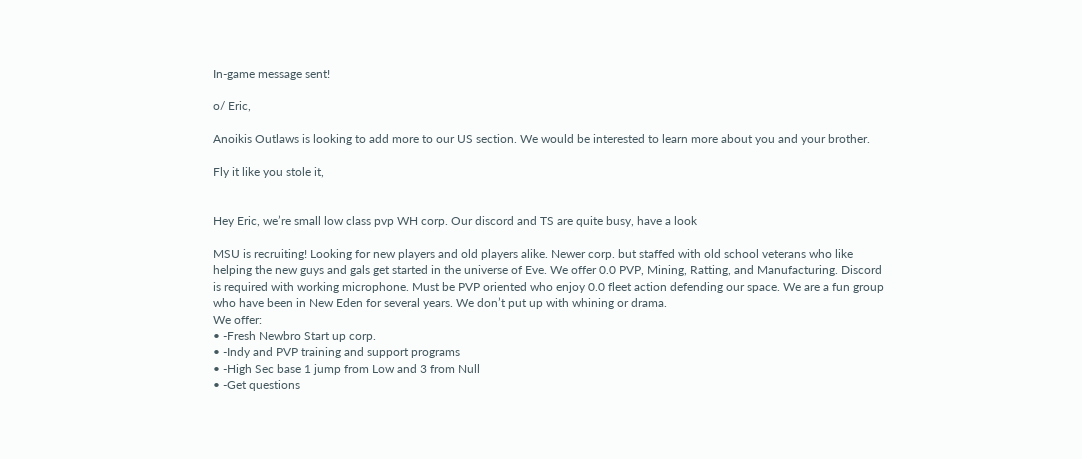In-game message sent!

o/ Eric,

Anoikis Outlaws is looking to add more to our US section. We would be interested to learn more about you and your brother.

Fly it like you stole it,


Hey Eric, we’re small low class pvp WH corp. Our discord and TS are quite busy, have a look

MSU is recruiting! Looking for new players and old players alike. Newer corp. but staffed with old school veterans who like helping the new guys and gals get started in the universe of Eve. We offer 0.0 PVP, Mining, Ratting, and Manufacturing. Discord is required with working microphone. Must be PVP oriented who enjoy 0.0 fleet action defending our space. We are a fun group who have been in New Eden for several years. We don’t put up with whining or drama.
We offer:
• -Fresh Newbro Start up corp.
• -Indy and PVP training and support programs
• -High Sec base 1 jump from Low and 3 from Null
• -Get questions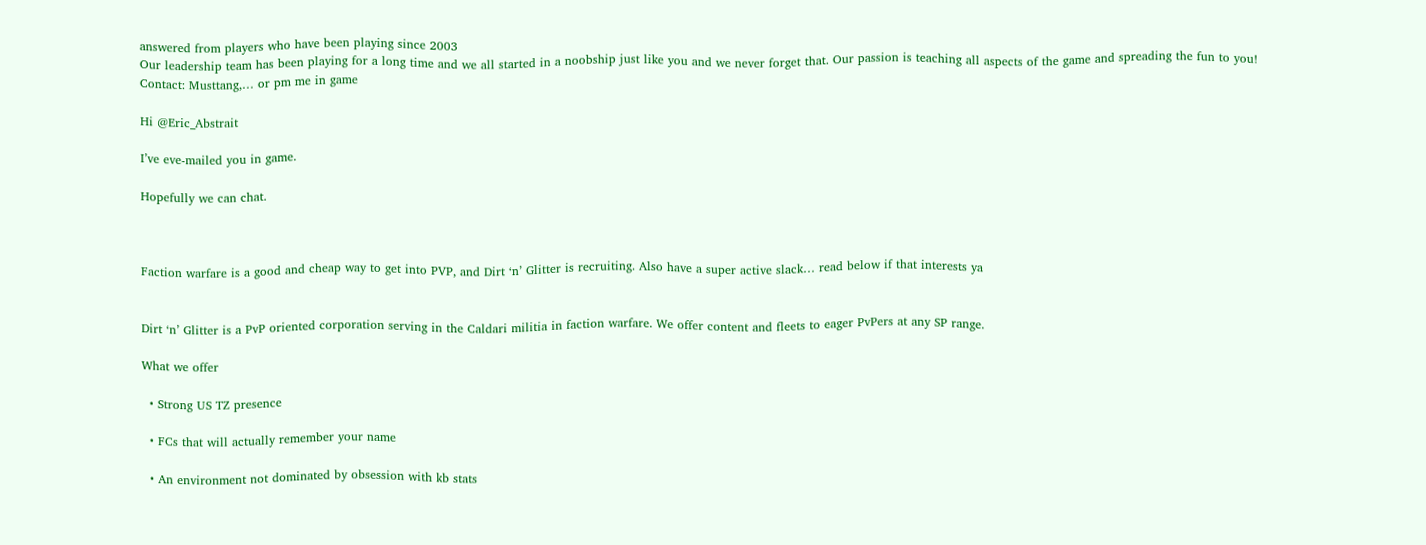answered from players who have been playing since 2003
Our leadership team has been playing for a long time and we all started in a noobship just like you and we never forget that. Our passion is teaching all aspects of the game and spreading the fun to you!
Contact: Musttang,… or pm me in game

Hi @Eric_Abstrait

I’ve eve-mailed you in game.

Hopefully we can chat.



Faction warfare is a good and cheap way to get into PVP, and Dirt ‘n’ Glitter is recruiting. Also have a super active slack… read below if that interests ya


Dirt ‘n’ Glitter is a PvP oriented corporation serving in the Caldari militia in faction warfare. We offer content and fleets to eager PvPers at any SP range.

What we offer

  • Strong US TZ presence

  • FCs that will actually remember your name

  • An environment not dominated by obsession with kb stats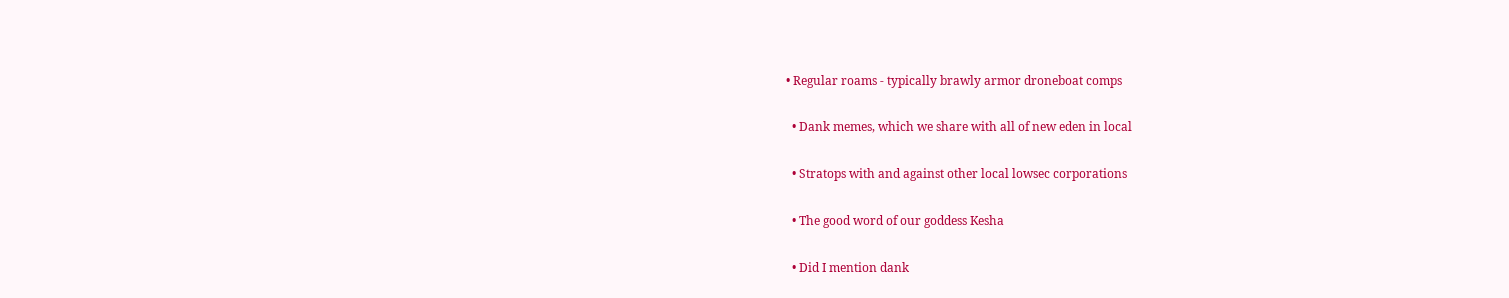• Regular roams - typically brawly armor droneboat comps

  • Dank memes, which we share with all of new eden in local

  • Stratops with and against other local lowsec corporations

  • The good word of our goddess Kesha

  • Did I mention dank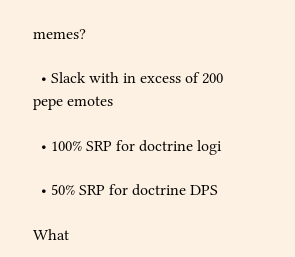memes?

  • Slack with in excess of 200 pepe emotes

  • 100% SRP for doctrine logi

  • 50% SRP for doctrine DPS

What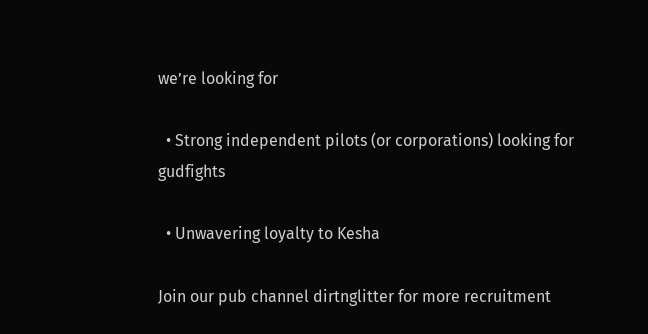we’re looking for

  • Strong independent pilots (or corporations) looking for gudfights

  • Unwavering loyalty to Kesha

Join our pub channel dirtnglitter for more recruitment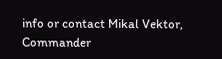info or contact Mikal Vektor, Commander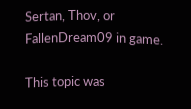Sertan, Thov, or FallenDream09 in game.

This topic was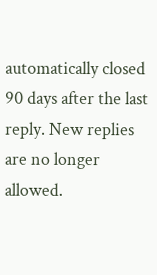automatically closed 90 days after the last reply. New replies are no longer allowed.